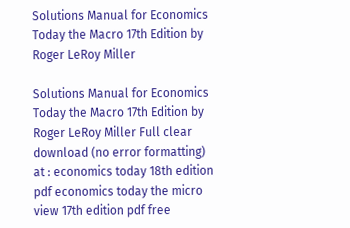Solutions Manual for Economics Today the Macro 17th Edition by Roger LeRoy Miller

Solutions Manual for Economics Today the Macro 17th Edition by Roger LeRoy Miller Full clear download (no error formatting) at : economics today 18th edition pdf economics today the micro view 17th edition pdf free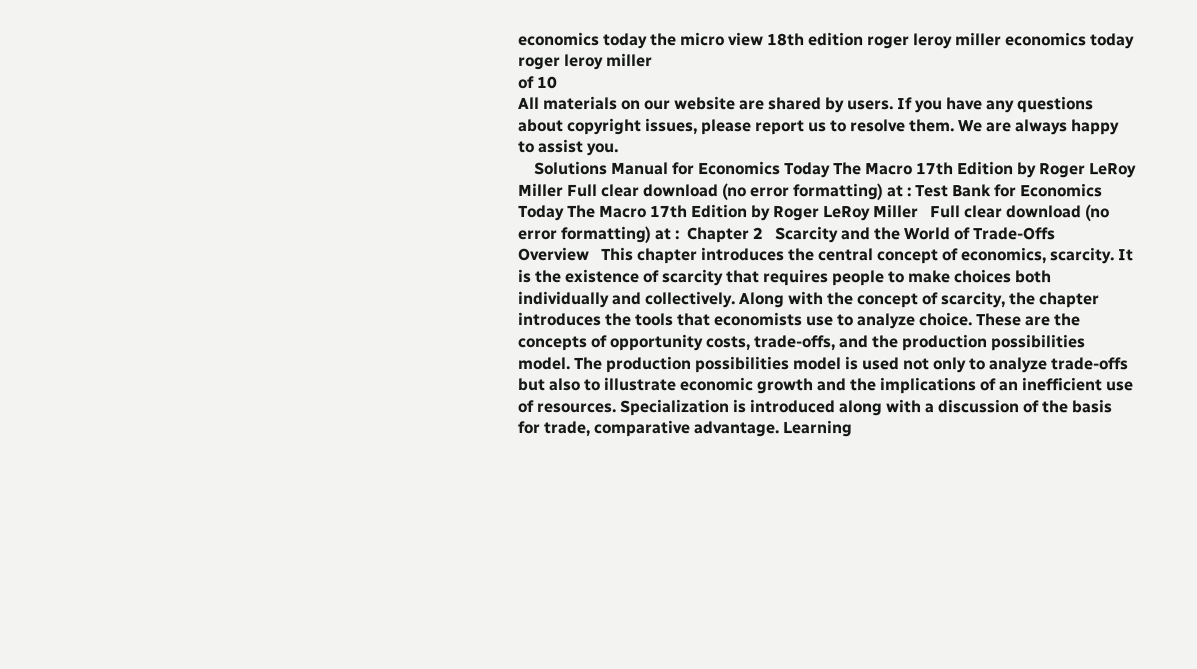economics today the micro view 18th edition roger leroy miller economics today roger leroy miller
of 10
All materials on our website are shared by users. If you have any questions about copyright issues, please report us to resolve them. We are always happy to assist you.
    Solutions Manual for Economics Today The Macro 17th Edition by Roger LeRoy Miller Full clear download (no error formatting) at : Test Bank for Economics Today The Macro 17th Edition by Roger LeRoy Miller   Full clear download (no error formatting) at :  Chapter 2   Scarcity and the World of Trade-Offs   Overview   This chapter introduces the central concept of economics, scarcity. It is the existence of scarcity that requires people to make choices both individually and collectively. Along with the concept of scarcity, the chapter introduces the tools that economists use to analyze choice. These are the concepts of opportunity costs, trade-offs, and the production possibilities model. The production possibilities model is used not only to analyze trade-offs but also to illustrate economic growth and the implications of an inefficient use of resources. Specialization is introduced along with a discussion of the basis for trade, comparative advantage. Learning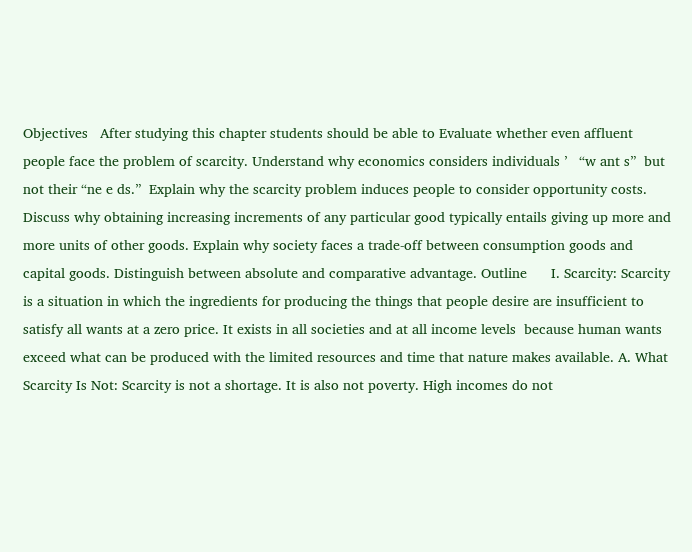Objectives   After studying this chapter students should be able to Evaluate whether even affluent people face the problem of scarcity. Understand why economics considers individuals ’   “w ant s”  but not their “ne e ds.”  Explain why the scarcity problem induces people to consider opportunity costs. Discuss why obtaining increasing increments of any particular good typically entails giving up more and more units of other goods. Explain why society faces a trade-off between consumption goods and capital goods. Distinguish between absolute and comparative advantage. Outline      I. Scarcity: Scarcity is a situation in which the ingredients for producing the things that people desire are insufficient to satisfy all wants at a zero price. It exists in all societies and at all income levels  because human wants exceed what can be produced with the limited resources and time that nature makes available. A. What Scarcity Is Not: Scarcity is not a shortage. It is also not poverty. High incomes do not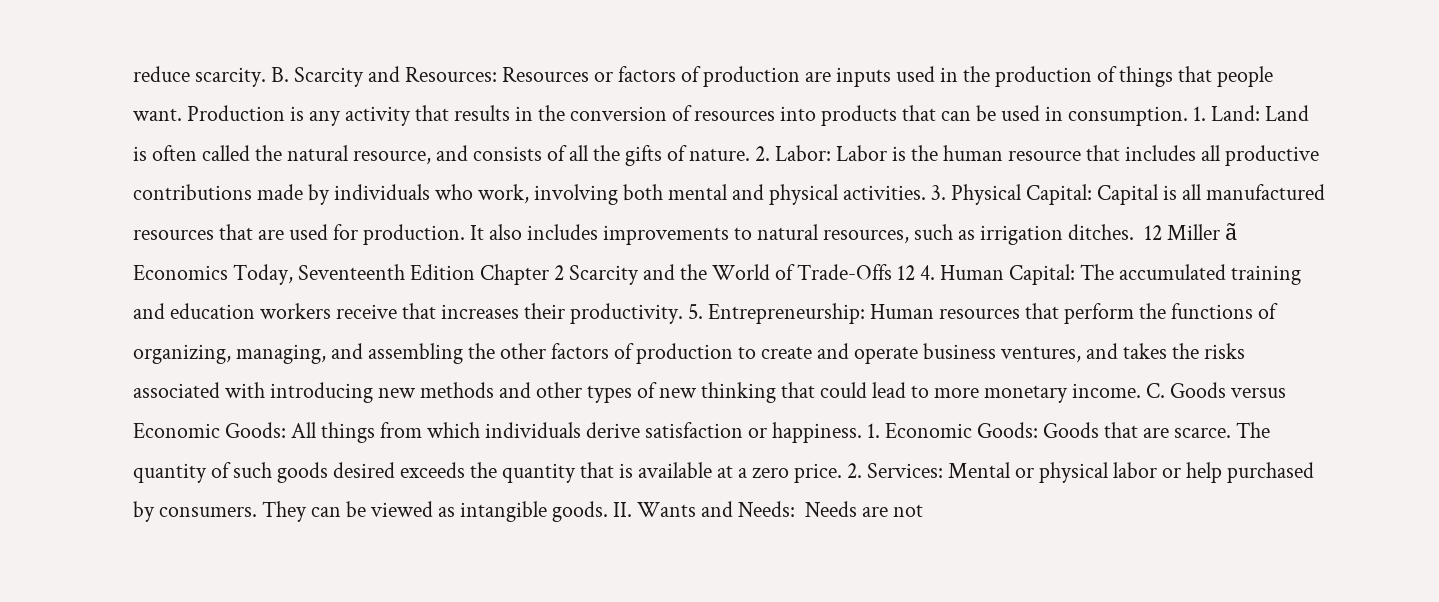reduce scarcity. B. Scarcity and Resources: Resources or factors of production are inputs used in the production of things that people want. Production is any activity that results in the conversion of resources into products that can be used in consumption. 1. Land: Land is often called the natural resource, and consists of all the gifts of nature. 2. Labor: Labor is the human resource that includes all productive contributions made by individuals who work, involving both mental and physical activities. 3. Physical Capital: Capital is all manufactured resources that are used for production. It also includes improvements to natural resources, such as irrigation ditches.  12 Miller ã  Economics Today, Seventeenth Edition Chapter 2 Scarcity and the World of Trade-Offs 12 4. Human Capital: The accumulated training and education workers receive that increases their productivity. 5. Entrepreneurship: Human resources that perform the functions of organizing, managing, and assembling the other factors of production to create and operate business ventures, and takes the risks associated with introducing new methods and other types of new thinking that could lead to more monetary income. C. Goods versus Economic Goods: All things from which individuals derive satisfaction or happiness. 1. Economic Goods: Goods that are scarce. The quantity of such goods desired exceeds the quantity that is available at a zero price. 2. Services: Mental or physical labor or help purchased by consumers. They can be viewed as intangible goods. II. Wants and Needs:  Needs are not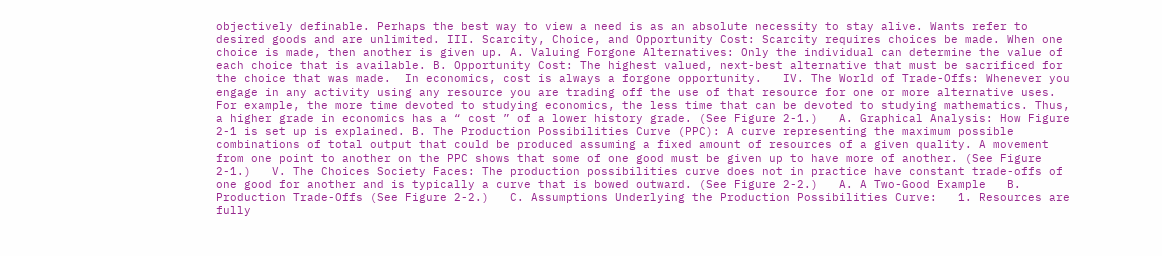objectively definable. Perhaps the best way to view a need is as an absolute necessity to stay alive. Wants refer to desired goods and are unlimited. III. Scarcity, Choice, and Opportunity Cost: Scarcity requires choices be made. When one choice is made, then another is given up. A. Valuing Forgone Alternatives: Only the individual can determine the value of each choice that is available. B. Opportunity Cost: The highest valued, next-best alternative that must be sacrificed for the choice that was made.  In economics, cost is always a forgone opportunity.   IV. The World of Trade-Offs: Whenever you engage in any activity using any resource you are trading off the use of that resource for one or more alternative uses. For example, the more time devoted to studying economics, the less time that can be devoted to studying mathematics. Thus, a higher grade in economics has a “ cost ” of a lower history grade. (See Figure 2-1.)   A. Graphical Analysis: How Figure 2-1 is set up is explained. B. The Production Possibilities Curve (PPC): A curve representing the maximum possible combinations of total output that could be produced assuming a fixed amount of resources of a given quality. A movement from one point to another on the PPC shows that some of one good must be given up to have more of another. (See Figure 2-1.)   V. The Choices Society Faces: The production possibilities curve does not in practice have constant trade-offs of one good for another and is typically a curve that is bowed outward. (See Figure 2-2.)   A. A Two-Good Example   B. Production Trade-Offs (See Figure 2-2.)   C. Assumptions Underlying the Production Possibilities Curve:   1. Resources are fully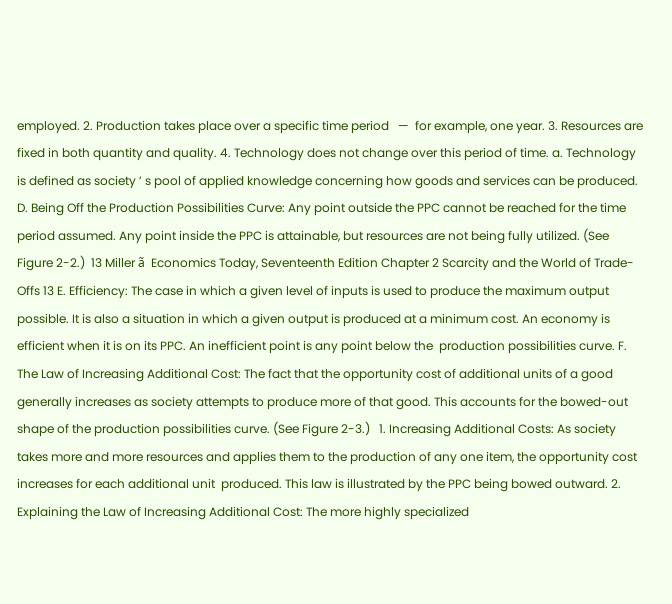employed. 2. Production takes place over a specific time period   —  for example, one year. 3. Resources are fixed in both quantity and quality. 4. Technology does not change over this period of time. a. Technology is defined as society ’ s pool of applied knowledge concerning how goods and services can be produced. D. Being Off the Production Possibilities Curve: Any point outside the PPC cannot be reached for the time period assumed. Any point inside the PPC is attainable, but resources are not being fully utilized. (See Figure 2-2.)  13 Miller ã  Economics Today, Seventeenth Edition Chapter 2 Scarcity and the World of Trade-Offs 13 E. Efficiency: The case in which a given level of inputs is used to produce the maximum output  possible. It is also a situation in which a given output is produced at a minimum cost. An economy is efficient when it is on its PPC. An inefficient point is any point below the  production possibilities curve. F. The Law of Increasing Additional Cost: The fact that the opportunity cost of additional units of a good generally increases as society attempts to produce more of that good. This accounts for the bowed-out shape of the production possibilities curve. (See Figure 2-3.)   1. Increasing Additional Costs: As society takes more and more resources and applies them to the production of any one item, the opportunity cost increases for each additional unit  produced. This law is illustrated by the PPC being bowed outward. 2. Explaining the Law of Increasing Additional Cost: The more highly specialized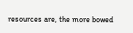resources are, the more bowed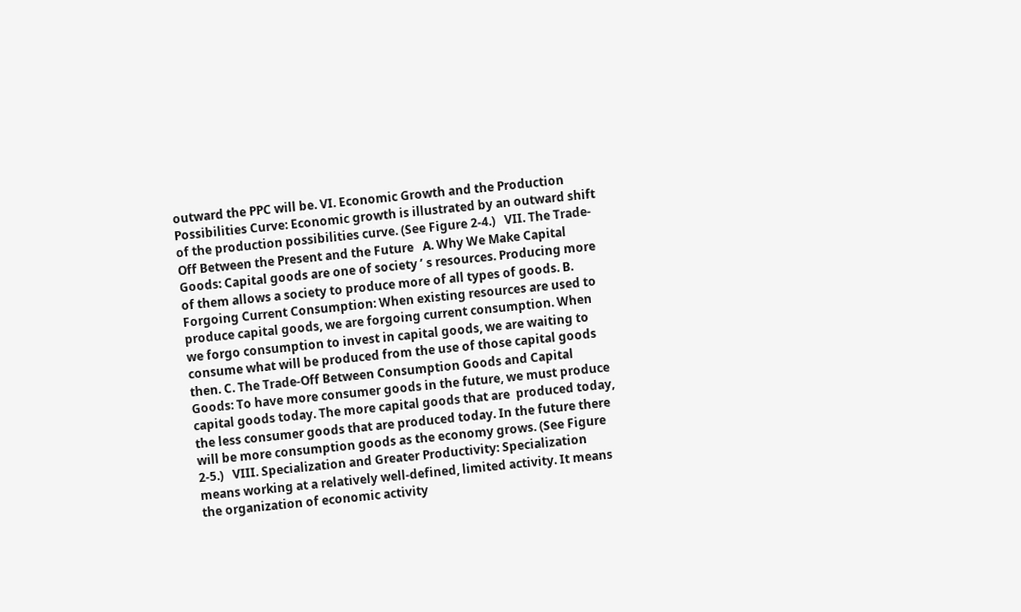outward the PPC will be. VI. Economic Growth and the Production Possibilities Curve: Economic growth is illustrated by an outward shift of the production possibilities curve. (See Figure 2-4.)   VII. The Trade-Off Between the Present and the Future   A. Why We Make Capital Goods: Capital goods are one of society ’ s resources. Producing more of them allows a society to produce more of all types of goods. B. Forgoing Current Consumption: When existing resources are used to produce capital goods, we are forgoing current consumption. When we forgo consumption to invest in capital goods, we are waiting to consume what will be produced from the use of those capital goods then. C. The Trade-Off Between Consumption Goods and Capital Goods: To have more consumer goods in the future, we must produce capital goods today. The more capital goods that are  produced today, the less consumer goods that are produced today. In the future there will be more consumption goods as the economy grows. (See Figure 2-5.)   VIII. Specialization and Greater Productivity: Specialization means working at a relatively well-defined, limited activity. It means the organization of economic activity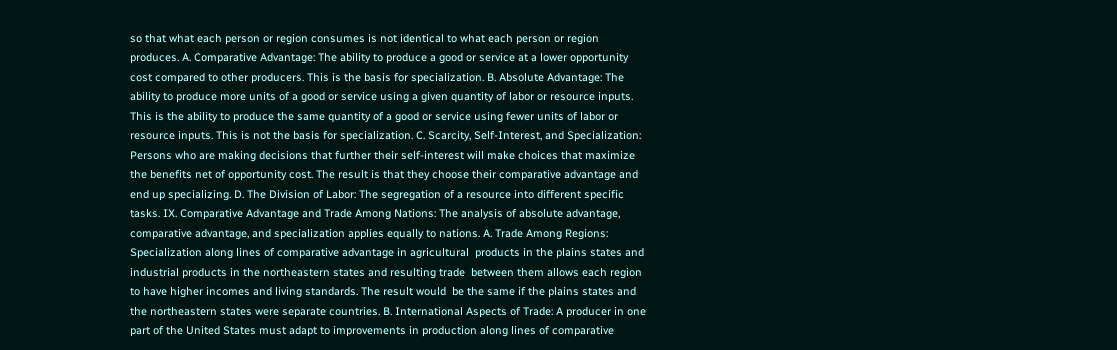so that what each person or region consumes is not identical to what each person or region produces. A. Comparative Advantage: The ability to produce a good or service at a lower opportunity cost compared to other producers. This is the basis for specialization. B. Absolute Advantage: The ability to produce more units of a good or service using a given quantity of labor or resource inputs. This is the ability to produce the same quantity of a good or service using fewer units of labor or resource inputs. This is not the basis for specialization. C. Scarcity, Self-Interest, and Specialization: Persons who are making decisions that further their self-interest will make choices that maximize the benefits net of opportunity cost. The result is that they choose their comparative advantage and end up specializing. D. The Division of Labor: The segregation of a resource into different specific tasks. IX. Comparative Advantage and Trade Among Nations: The analysis of absolute advantage, comparative advantage, and specialization applies equally to nations. A. Trade Among Regions: Specialization along lines of comparative advantage in agricultural  products in the plains states and industrial products in the northeastern states and resulting trade  between them allows each region to have higher incomes and living standards. The result would  be the same if the plains states and the northeastern states were separate countries. B. International Aspects of Trade: A producer in one part of the United States must adapt to improvements in production along lines of comparative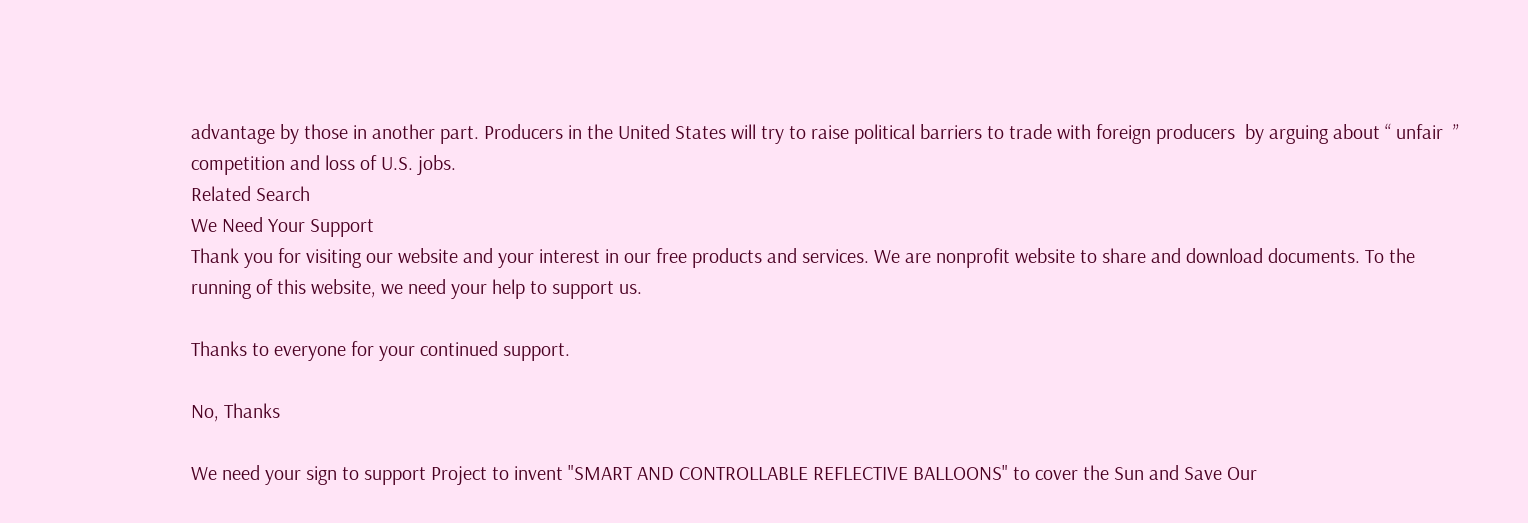advantage by those in another part. Producers in the United States will try to raise political barriers to trade with foreign producers  by arguing about “ unfair  ” competition and loss of U.S. jobs.
Related Search
We Need Your Support
Thank you for visiting our website and your interest in our free products and services. We are nonprofit website to share and download documents. To the running of this website, we need your help to support us.

Thanks to everyone for your continued support.

No, Thanks

We need your sign to support Project to invent "SMART AND CONTROLLABLE REFLECTIVE BALLOONS" to cover the Sun and Save Our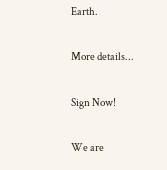Earth.

More details...

Sign Now!

We are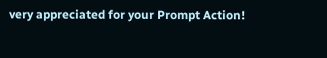very appreciated for your Prompt Action!